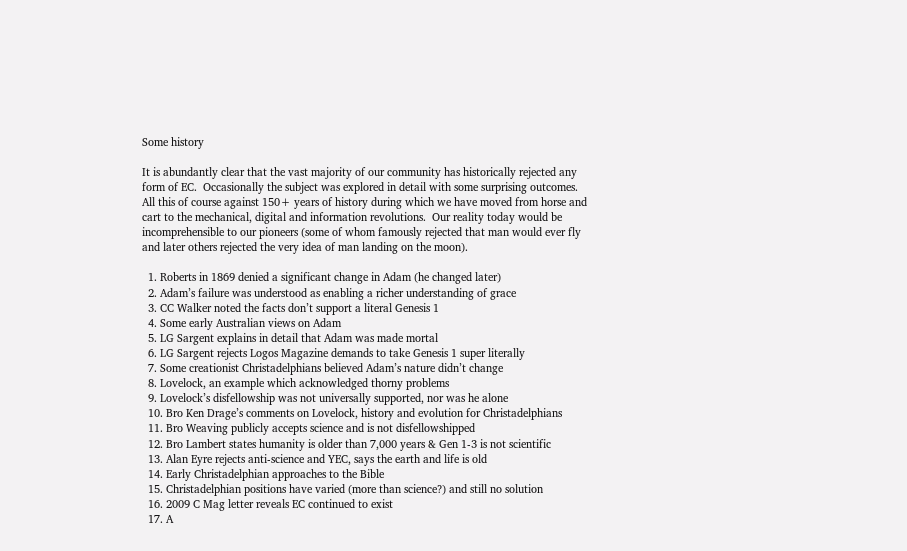Some history

It is abundantly clear that the vast majority of our community has historically rejected any form of EC.  Occasionally the subject was explored in detail with some surprising outcomes.  All this of course against 150+ years of history during which we have moved from horse and cart to the mechanical, digital and information revolutions.  Our reality today would be incomprehensible to our pioneers (some of whom famously rejected that man would ever fly and later others rejected the very idea of man landing on the moon).

  1. Roberts in 1869 denied a significant change in Adam (he changed later)
  2. Adam’s failure was understood as enabling a richer understanding of grace
  3. CC Walker noted the facts don’t support a literal Genesis 1
  4. Some early Australian views on Adam
  5. LG Sargent explains in detail that Adam was made mortal
  6. LG Sargent rejects Logos Magazine demands to take Genesis 1 super literally
  7. Some creationist Christadelphians believed Adam’s nature didn’t change
  8. Lovelock, an example which acknowledged thorny problems
  9. Lovelock’s disfellowship was not universally supported, nor was he alone
  10. Bro Ken Drage’s comments on Lovelock, history and evolution for Christadelphians
  11. Bro Weaving publicly accepts science and is not disfellowshipped
  12. Bro Lambert states humanity is older than 7,000 years & Gen 1-3 is not scientific
  13. Alan Eyre rejects anti-science and YEC, says the earth and life is old
  14. Early Christadelphian approaches to the Bible
  15. Christadelphian positions have varied (more than science?) and still no solution
  16. 2009 C Mag letter reveals EC continued to exist
  17. A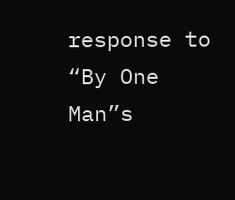response to “By One Man”s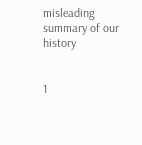misleading summary of our history


1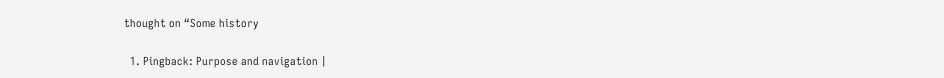thought on “Some history

  1. Pingback: Purpose and navigation |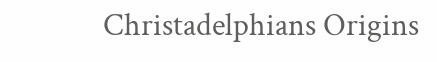Christadelphians Origins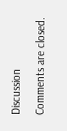Discussion

Comments are closed.